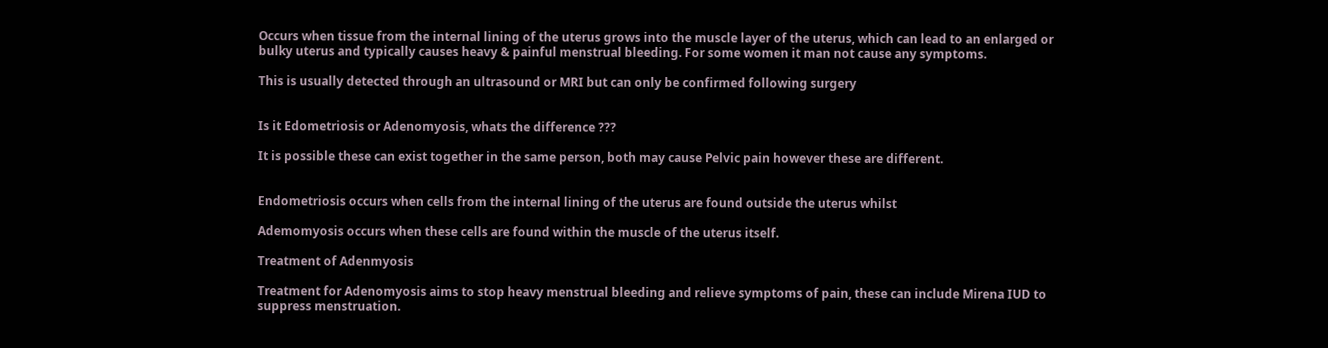Occurs when tissue from the internal lining of the uterus grows into the muscle layer of the uterus, which can lead to an enlarged or bulky uterus and typically causes heavy & painful menstrual bleeding. For some women it man not cause any symptoms.

This is usually detected through an ultrasound or MRI but can only be confirmed following surgery


Is it Edometriosis or Adenomyosis, whats the difference ???

It is possible these can exist together in the same person, both may cause Pelvic pain however these are different.


Endometriosis occurs when cells from the internal lining of the uterus are found outside the uterus whilst

Ademomyosis occurs when these cells are found within the muscle of the uterus itself.

Treatment of Adenmyosis

Treatment for Adenomyosis aims to stop heavy menstrual bleeding and relieve symptoms of pain, these can include Mirena IUD to suppress menstruation.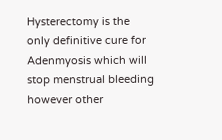Hysterectomy is the only definitive cure for Adenmyosis which will stop menstrual bleeding however other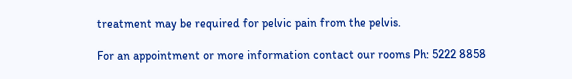treatment may be required for pelvic pain from the pelvis.

For an appointment or more information contact our rooms Ph: 5222 8858